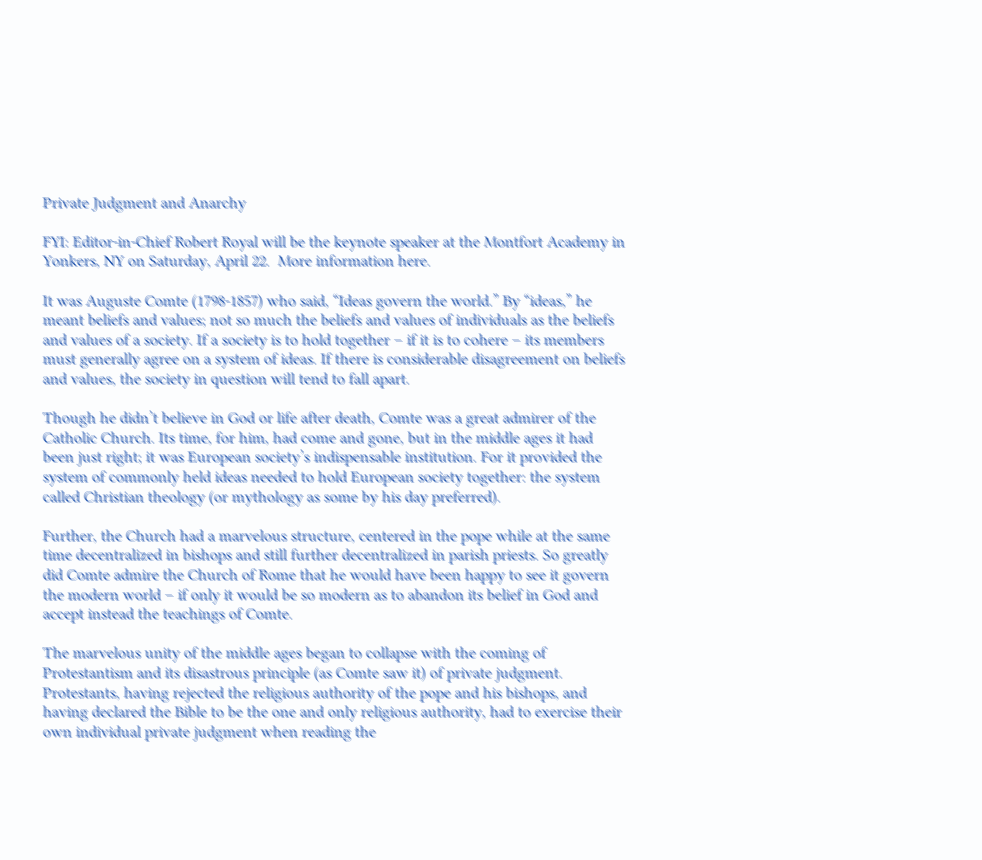Private Judgment and Anarchy

FYI: Editor-in-Chief Robert Royal will be the keynote speaker at the Montfort Academy in Yonkers, NY on Saturday, April 22.  More information here.

It was Auguste Comte (1798-1857) who said, “Ideas govern the world.” By “ideas,” he meant beliefs and values; not so much the beliefs and values of individuals as the beliefs and values of a society. If a society is to hold together – if it is to cohere – its members must generally agree on a system of ideas. If there is considerable disagreement on beliefs and values, the society in question will tend to fall apart.

Though he didn’t believe in God or life after death, Comte was a great admirer of the Catholic Church. Its time, for him, had come and gone, but in the middle ages it had been just right; it was European society’s indispensable institution. For it provided the system of commonly held ideas needed to hold European society together: the system called Christian theology (or mythology as some by his day preferred).

Further, the Church had a marvelous structure, centered in the pope while at the same time decentralized in bishops and still further decentralized in parish priests. So greatly did Comte admire the Church of Rome that he would have been happy to see it govern the modern world – if only it would be so modern as to abandon its belief in God and accept instead the teachings of Comte.

The marvelous unity of the middle ages began to collapse with the coming of Protestantism and its disastrous principle (as Comte saw it) of private judgment. Protestants, having rejected the religious authority of the pope and his bishops, and having declared the Bible to be the one and only religious authority, had to exercise their own individual private judgment when reading the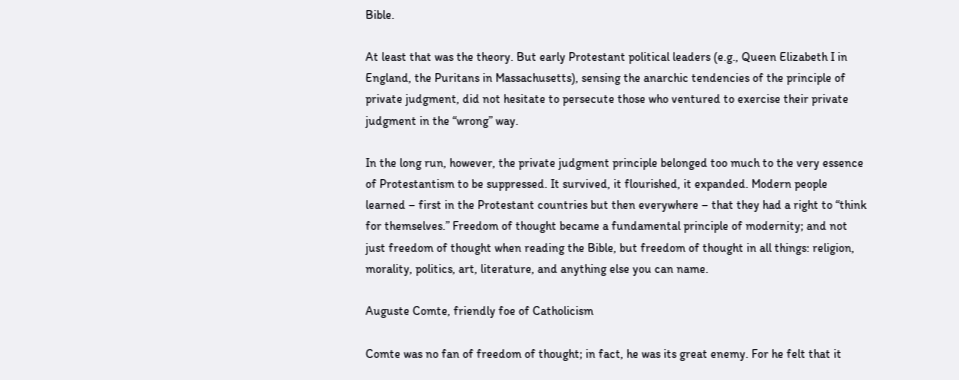Bible.

At least that was the theory. But early Protestant political leaders (e.g., Queen Elizabeth I in England, the Puritans in Massachusetts), sensing the anarchic tendencies of the principle of private judgment, did not hesitate to persecute those who ventured to exercise their private judgment in the “wrong” way.

In the long run, however, the private judgment principle belonged too much to the very essence of Protestantism to be suppressed. It survived, it flourished, it expanded. Modern people learned – first in the Protestant countries but then everywhere – that they had a right to “think for themselves.” Freedom of thought became a fundamental principle of modernity; and not just freedom of thought when reading the Bible, but freedom of thought in all things: religion, morality, politics, art, literature, and anything else you can name.

Auguste Comte, friendly foe of Catholicism

Comte was no fan of freedom of thought; in fact, he was its great enemy. For he felt that it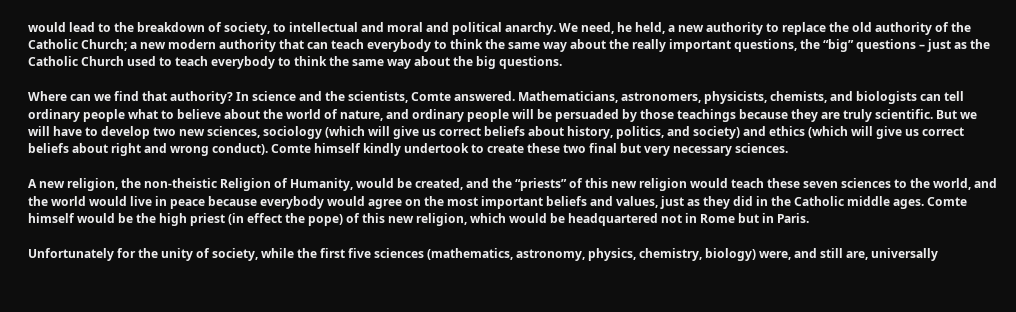would lead to the breakdown of society, to intellectual and moral and political anarchy. We need, he held, a new authority to replace the old authority of the Catholic Church; a new modern authority that can teach everybody to think the same way about the really important questions, the “big” questions – just as the Catholic Church used to teach everybody to think the same way about the big questions.

Where can we find that authority? In science and the scientists, Comte answered. Mathematicians, astronomers, physicists, chemists, and biologists can tell ordinary people what to believe about the world of nature, and ordinary people will be persuaded by those teachings because they are truly scientific. But we will have to develop two new sciences, sociology (which will give us correct beliefs about history, politics, and society) and ethics (which will give us correct beliefs about right and wrong conduct). Comte himself kindly undertook to create these two final but very necessary sciences.

A new religion, the non-theistic Religion of Humanity, would be created, and the “priests” of this new religion would teach these seven sciences to the world, and the world would live in peace because everybody would agree on the most important beliefs and values, just as they did in the Catholic middle ages. Comte himself would be the high priest (in effect the pope) of this new religion, which would be headquartered not in Rome but in Paris.

Unfortunately for the unity of society, while the first five sciences (mathematics, astronomy, physics, chemistry, biology) were, and still are, universally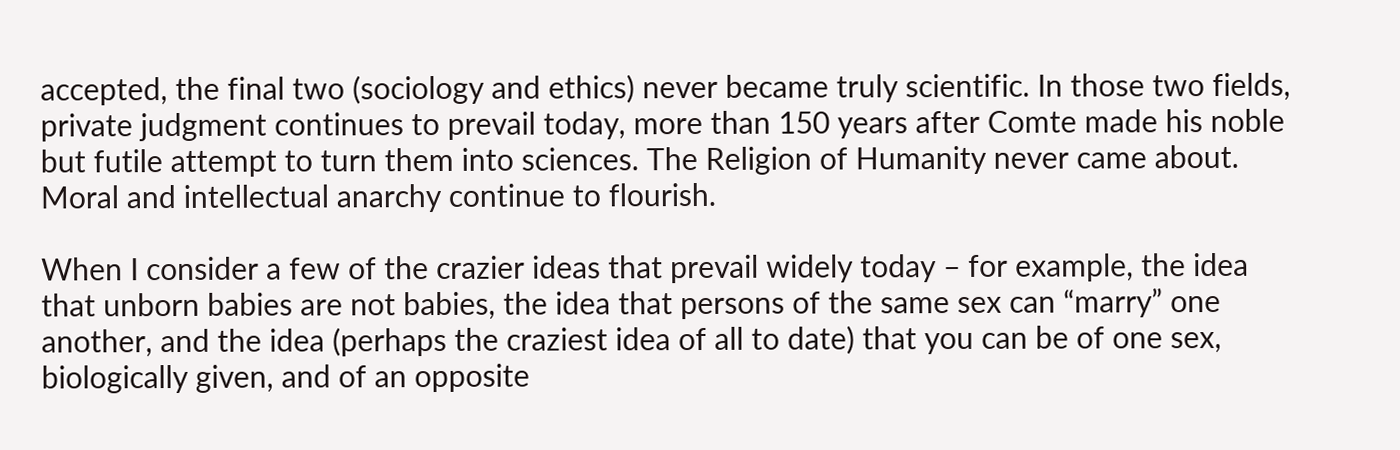accepted, the final two (sociology and ethics) never became truly scientific. In those two fields, private judgment continues to prevail today, more than 150 years after Comte made his noble but futile attempt to turn them into sciences. The Religion of Humanity never came about. Moral and intellectual anarchy continue to flourish.

When I consider a few of the crazier ideas that prevail widely today – for example, the idea that unborn babies are not babies, the idea that persons of the same sex can “marry” one another, and the idea (perhaps the craziest idea of all to date) that you can be of one sex, biologically given, and of an opposite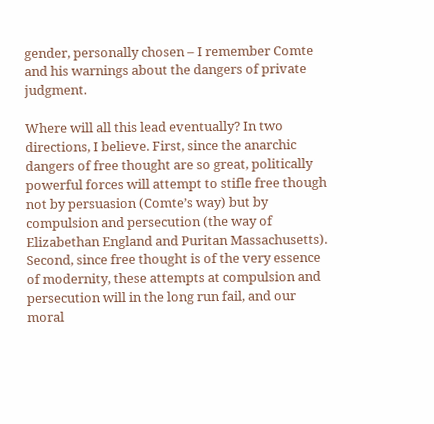gender, personally chosen – I remember Comte and his warnings about the dangers of private judgment.

Where will all this lead eventually? In two directions, I believe. First, since the anarchic dangers of free thought are so great, politically powerful forces will attempt to stifle free though not by persuasion (Comte’s way) but by compulsion and persecution (the way of Elizabethan England and Puritan Massachusetts). Second, since free thought is of the very essence of modernity, these attempts at compulsion and persecution will in the long run fail, and our moral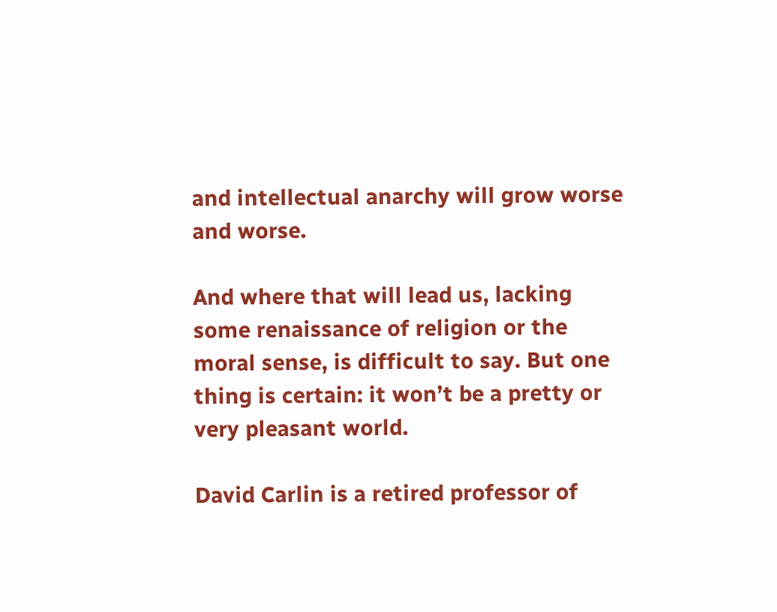and intellectual anarchy will grow worse and worse.

And where that will lead us, lacking some renaissance of religion or the moral sense, is difficult to say. But one thing is certain: it won’t be a pretty or very pleasant world.

David Carlin is a retired professor of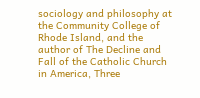sociology and philosophy at the Community College of Rhode Island, and the author of The Decline and Fall of the Catholic Church in America, Three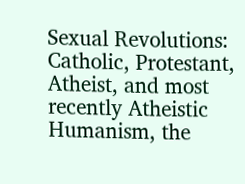Sexual Revolutions: Catholic, Protestant, Atheist, and most recently Atheistic Humanism, the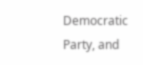Democratic Party, and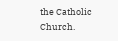the Catholic Church.